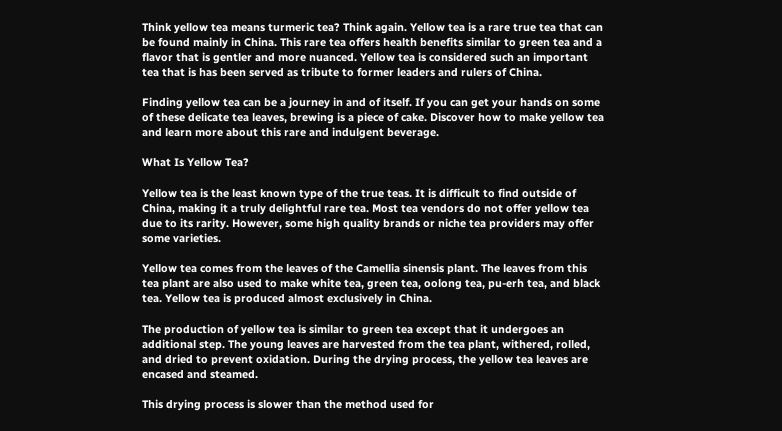Think yellow tea means turmeric tea? Think again. Yellow tea is a rare true tea that can be found mainly in China. This rare tea offers health benefits similar to green tea and a flavor that is gentler and more nuanced. Yellow tea is considered such an important tea that is has been served as tribute to former leaders and rulers of China.

Finding yellow tea can be a journey in and of itself. If you can get your hands on some of these delicate tea leaves, brewing is a piece of cake. Discover how to make yellow tea and learn more about this rare and indulgent beverage.

What Is Yellow Tea?

Yellow tea is the least known type of the true teas. It is difficult to find outside of China, making it a truly delightful rare tea. Most tea vendors do not offer yellow tea due to its rarity. However, some high quality brands or niche tea providers may offer some varieties.

Yellow tea comes from the leaves of the Camellia sinensis plant. The leaves from this tea plant are also used to make white tea, green tea, oolong tea, pu-erh tea, and black tea. Yellow tea is produced almost exclusively in China.

The production of yellow tea is similar to green tea except that it undergoes an additional step. The young leaves are harvested from the tea plant, withered, rolled, and dried to prevent oxidation. During the drying process, the yellow tea leaves are encased and steamed.

This drying process is slower than the method used for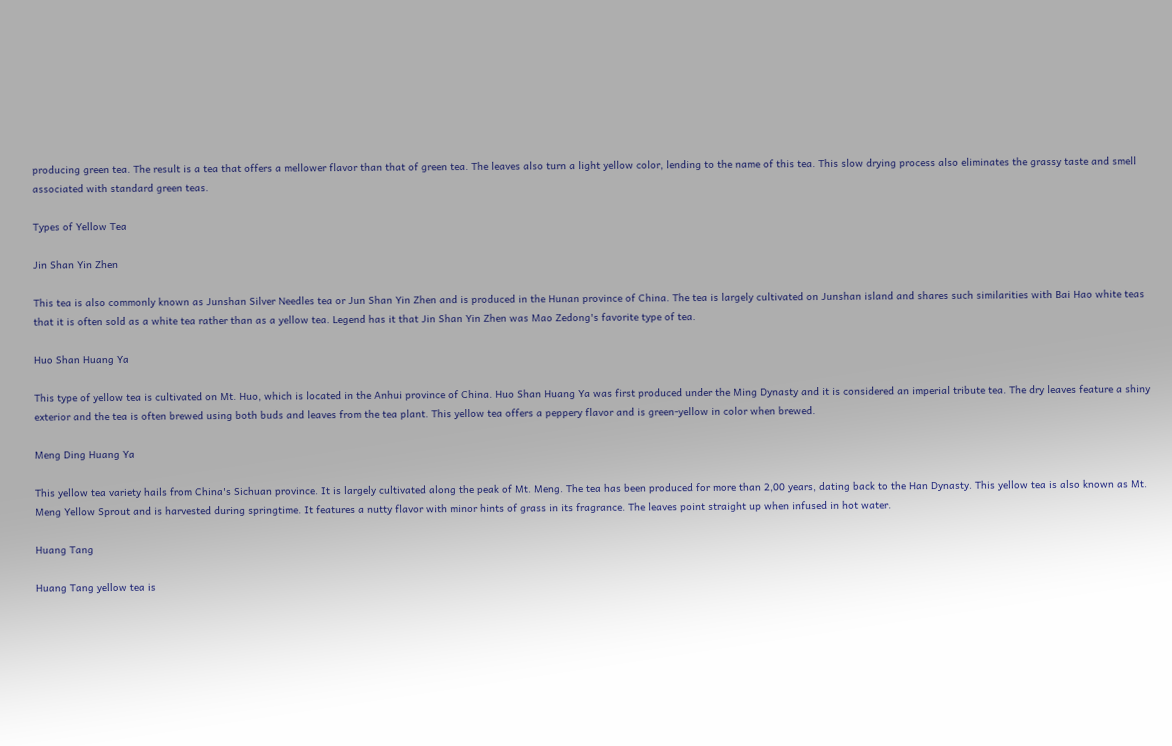producing green tea. The result is a tea that offers a mellower flavor than that of green tea. The leaves also turn a light yellow color, lending to the name of this tea. This slow drying process also eliminates the grassy taste and smell associated with standard green teas.

Types of Yellow Tea

Jin Shan Yin Zhen

This tea is also commonly known as Junshan Silver Needles tea or Jun Shan Yin Zhen and is produced in the Hunan province of China. The tea is largely cultivated on Junshan island and shares such similarities with Bai Hao white teas that it is often sold as a white tea rather than as a yellow tea. Legend has it that Jin Shan Yin Zhen was Mao Zedong's favorite type of tea.

Huo Shan Huang Ya

This type of yellow tea is cultivated on Mt. Huo, which is located in the Anhui province of China. Huo Shan Huang Ya was first produced under the Ming Dynasty and it is considered an imperial tribute tea. The dry leaves feature a shiny exterior and the tea is often brewed using both buds and leaves from the tea plant. This yellow tea offers a peppery flavor and is green-yellow in color when brewed.

Meng Ding Huang Ya

This yellow tea variety hails from China's Sichuan province. It is largely cultivated along the peak of Mt. Meng. The tea has been produced for more than 2,00 years, dating back to the Han Dynasty. This yellow tea is also known as Mt. Meng Yellow Sprout and is harvested during springtime. It features a nutty flavor with minor hints of grass in its fragrance. The leaves point straight up when infused in hot water.

Huang Tang

Huang Tang yellow tea is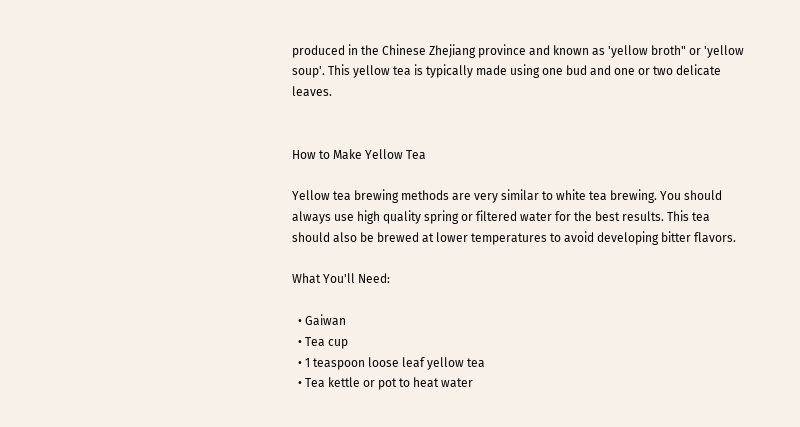produced in the Chinese Zhejiang province and known as 'yellow broth" or 'yellow soup'. This yellow tea is typically made using one bud and one or two delicate leaves.


How to Make Yellow Tea

Yellow tea brewing methods are very similar to white tea brewing. You should always use high quality spring or filtered water for the best results. This tea should also be brewed at lower temperatures to avoid developing bitter flavors.

What You'll Need:

  • Gaiwan
  • Tea cup
  • 1 teaspoon loose leaf yellow tea
  • Tea kettle or pot to heat water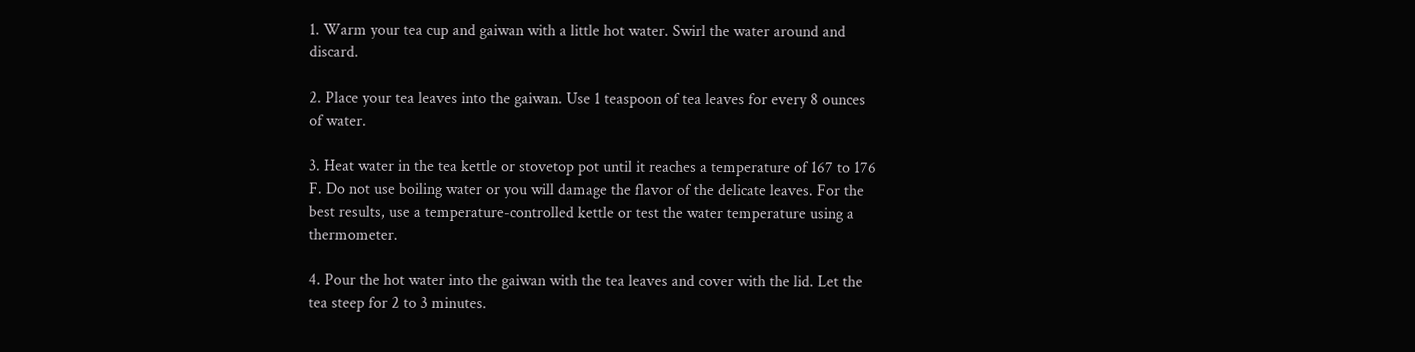1. Warm your tea cup and gaiwan with a little hot water. Swirl the water around and discard.

2. Place your tea leaves into the gaiwan. Use 1 teaspoon of tea leaves for every 8 ounces of water.

3. Heat water in the tea kettle or stovetop pot until it reaches a temperature of 167 to 176 F. Do not use boiling water or you will damage the flavor of the delicate leaves. For the best results, use a temperature-controlled kettle or test the water temperature using a thermometer.

4. Pour the hot water into the gaiwan with the tea leaves and cover with the lid. Let the tea steep for 2 to 3 minutes.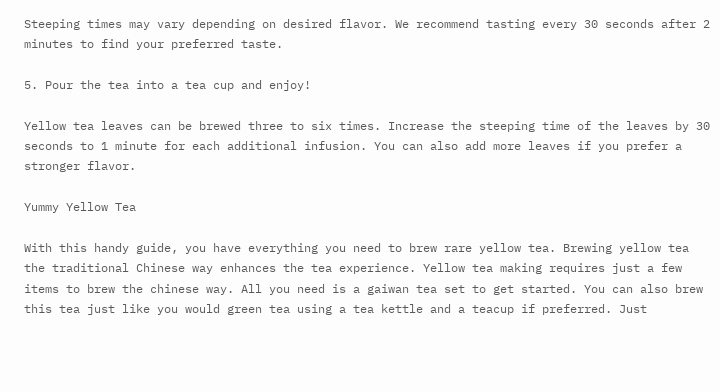Steeping times may vary depending on desired flavor. We recommend tasting every 30 seconds after 2 minutes to find your preferred taste.

5. Pour the tea into a tea cup and enjoy!

Yellow tea leaves can be brewed three to six times. Increase the steeping time of the leaves by 30 seconds to 1 minute for each additional infusion. You can also add more leaves if you prefer a stronger flavor.

Yummy Yellow Tea

With this handy guide, you have everything you need to brew rare yellow tea. Brewing yellow tea the traditional Chinese way enhances the tea experience. Yellow tea making requires just a few items to brew the chinese way. All you need is a gaiwan tea set to get started. You can also brew this tea just like you would green tea using a tea kettle and a teacup if preferred. Just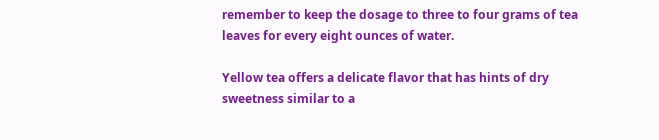remember to keep the dosage to three to four grams of tea leaves for every eight ounces of water.

Yellow tea offers a delicate flavor that has hints of dry sweetness similar to a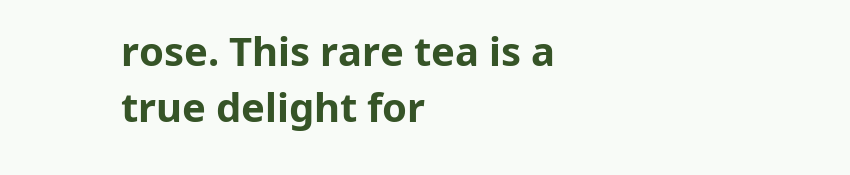rose. This rare tea is a true delight for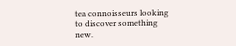tea connoisseurs looking to discover something new.